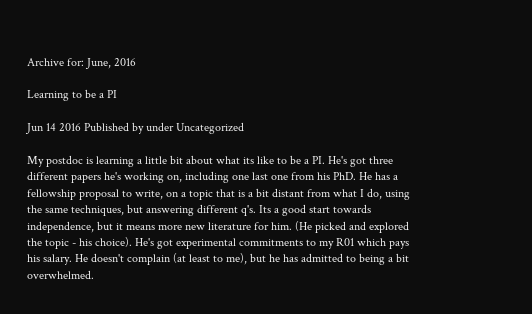Archive for: June, 2016

Learning to be a PI

Jun 14 2016 Published by under Uncategorized

My postdoc is learning a little bit about what its like to be a PI. He's got three different papers he's working on, including one last one from his PhD. He has a fellowship proposal to write, on a topic that is a bit distant from what I do, using the same techniques, but answering different q's. Its a good start towards independence, but it means more new literature for him. (He picked and explored the topic - his choice). He's got experimental commitments to my R01 which pays his salary. He doesn't complain (at least to me), but he has admitted to being a bit overwhelmed.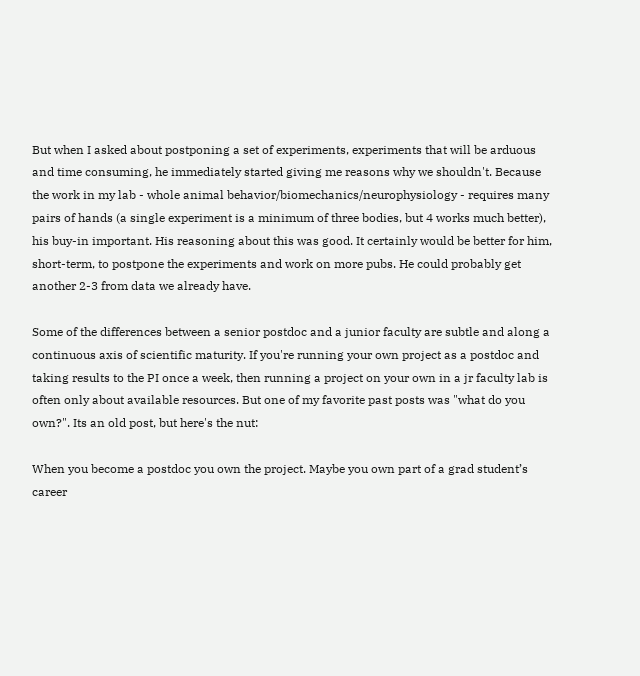But when I asked about postponing a set of experiments, experiments that will be arduous and time consuming, he immediately started giving me reasons why we shouldn't. Because the work in my lab - whole animal behavior/biomechanics/neurophysiology - requires many pairs of hands (a single experiment is a minimum of three bodies, but 4 works much better), his buy-in important. His reasoning about this was good. It certainly would be better for him, short-term, to postpone the experiments and work on more pubs. He could probably get another 2-3 from data we already have.

Some of the differences between a senior postdoc and a junior faculty are subtle and along a continuous axis of scientific maturity. If you're running your own project as a postdoc and taking results to the PI once a week, then running a project on your own in a jr faculty lab is often only about available resources. But one of my favorite past posts was "what do you own?". Its an old post, but here's the nut:

When you become a postdoc you own the project. Maybe you own part of a grad student’s career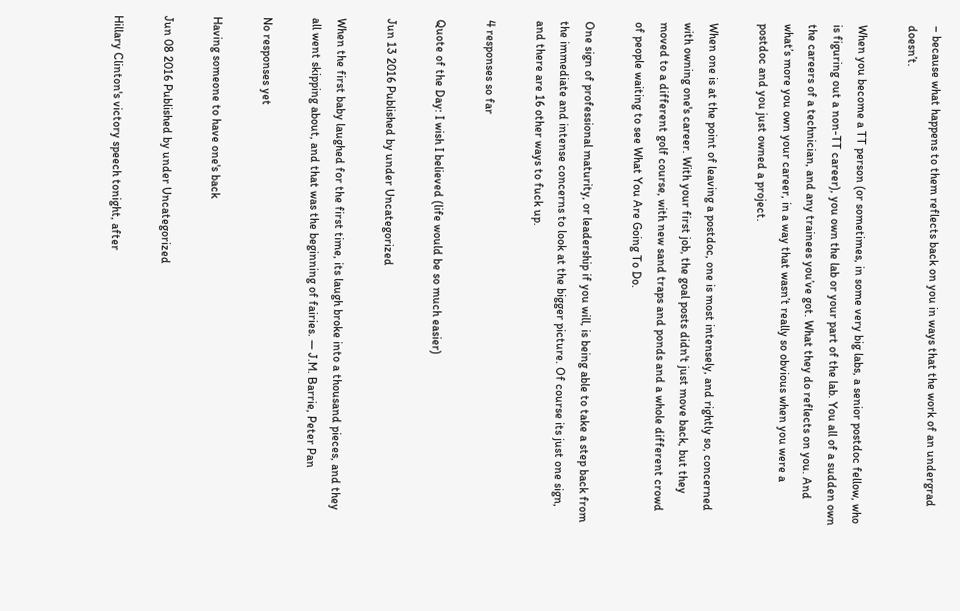– because what happens to them reflects back on you in ways that the work of an undergrad doesn’t.

When you become a TT person (or sometimes, in some very big labs, a senior postdoc fellow, who is figuring out a non-TT career), you own the lab or your part of the lab. You all of a sudden own the careers of a technician, and any trainees you’ve got. What they do reflects on you. And what’s more you own your career, in a way that wasn’t really so obvious when you were a postdoc and you just owned a project.

When one is at the point of leaving a postdoc, one is most intensely, and rightly so, concerned with owning one's career. With your first job, the goal posts didn't just move back, but they moved to a different golf course, with new sand traps and ponds and a whole different crowd of people waiting to see What You Are Going To Do.

One sign of professional maturity, or leadership if you will, is being able to take a step back from the immediate and intense concerns to look at the bigger picture. Of course its just one sign, and there are 16 other ways to fuck up.

4 responses so far

Quote of the Day: I wish I believed (life would be so much easier)

Jun 13 2016 Published by under Uncategorized

When the first baby laughed for the first time, its laugh broke into a thousand pieces, and they all went skipping about, and that was the beginning of fairies. ― J.M. Barrie, Peter Pan

No responses yet

Having someone to have one's back

Jun 08 2016 Published by under Uncategorized

Hillary Clinton's victory speech tonight, after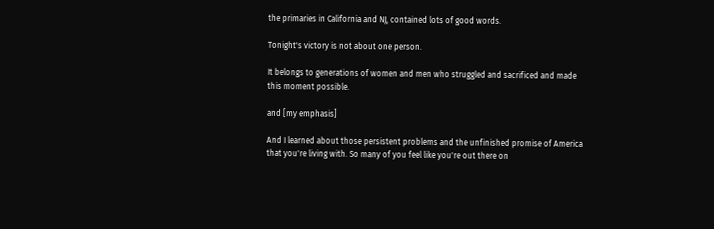the primaries in California and NJ, contained lots of good words.

Tonight's victory is not about one person.

It belongs to generations of women and men who struggled and sacrificed and made this moment possible.

and [my emphasis]

And I learned about those persistent problems and the unfinished promise of America that you're living with. So many of you feel like you're out there on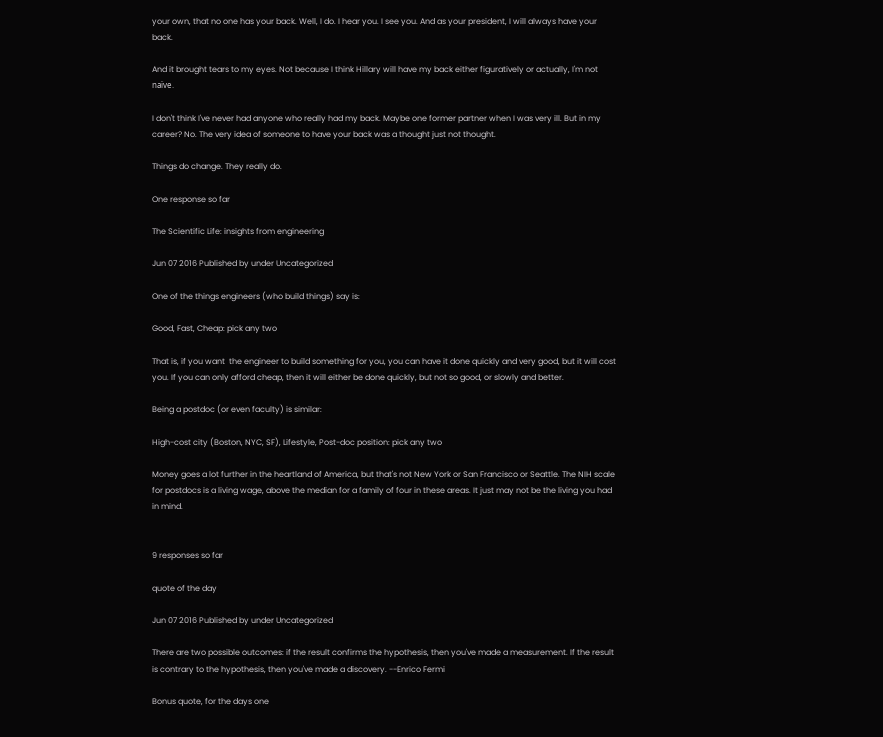your own, that no one has your back. Well, I do. I hear you. I see you. And as your president, I will always have your back.

And it brought tears to my eyes. Not because I think Hillary will have my back either figuratively or actually, I'm not naïve.

I don't think I've never had anyone who really had my back. Maybe one former partner when I was very ill. But in my career? No. The very idea of someone to have your back was a thought just not thought.

Things do change. They really do.

One response so far

The Scientific Life: insights from engineering

Jun 07 2016 Published by under Uncategorized

One of the things engineers (who build things) say is:

Good, Fast, Cheap: pick any two

That is, if you want  the engineer to build something for you, you can have it done quickly and very good, but it will cost you. If you can only afford cheap, then it will either be done quickly, but not so good, or slowly and better.

Being a postdoc (or even faculty) is similar:

High-cost city (Boston, NYC, SF), Lifestyle, Post-doc position: pick any two

Money goes a lot further in the heartland of America, but that's not New York or San Francisco or Seattle. The NIH scale for postdocs is a living wage, above the median for a family of four in these areas. It just may not be the living you had in mind.


9 responses so far

quote of the day

Jun 07 2016 Published by under Uncategorized

There are two possible outcomes: if the result confirms the hypothesis, then you've made a measurement. If the result is contrary to the hypothesis, then you've made a discovery. --Enrico Fermi

Bonus quote, for the days one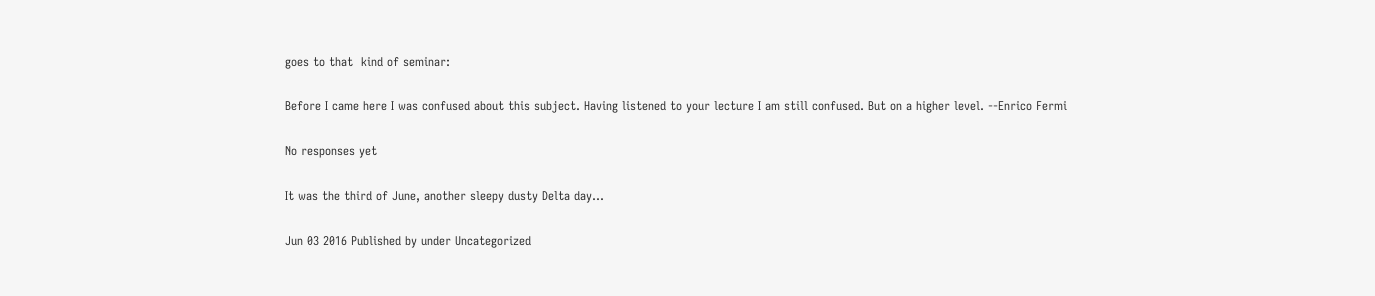goes to that  kind of seminar:

Before I came here I was confused about this subject. Having listened to your lecture I am still confused. But on a higher level. --Enrico Fermi

No responses yet

It was the third of June, another sleepy dusty Delta day...

Jun 03 2016 Published by under Uncategorized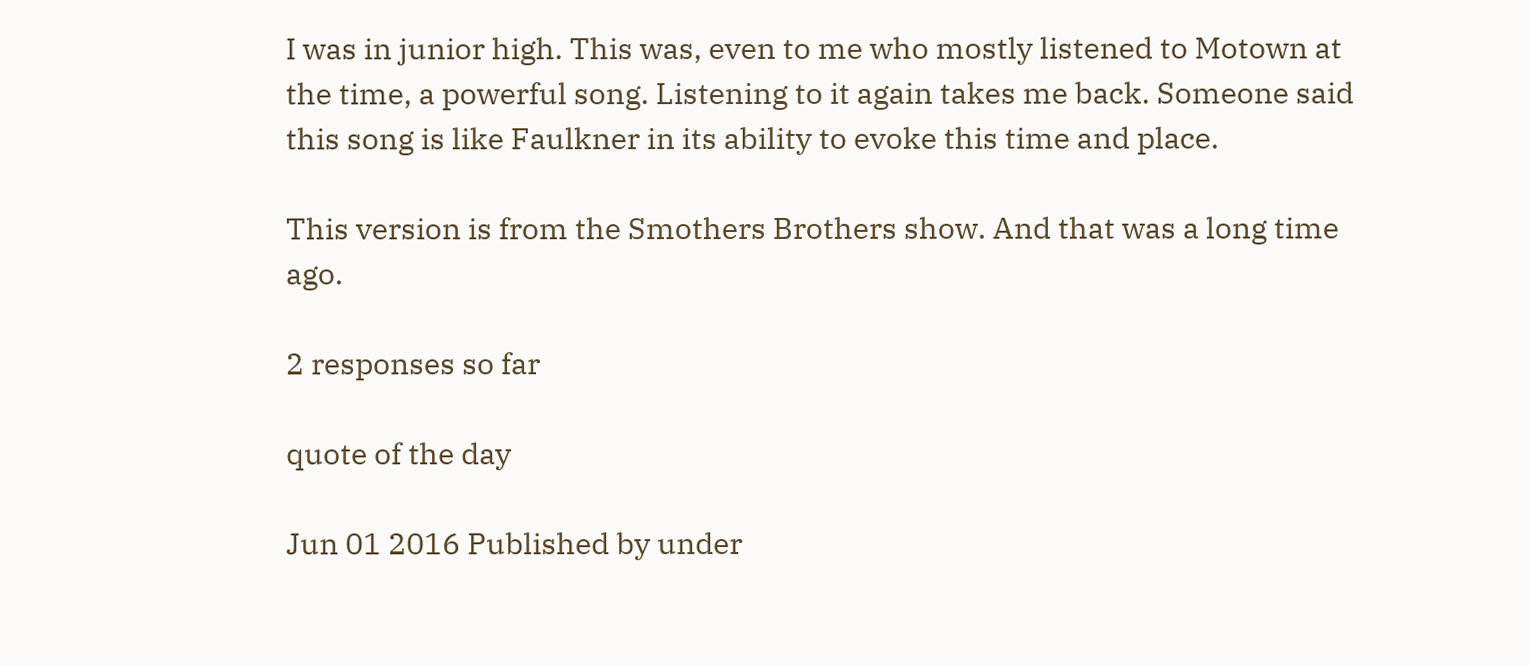I was in junior high. This was, even to me who mostly listened to Motown at the time, a powerful song. Listening to it again takes me back. Someone said this song is like Faulkner in its ability to evoke this time and place.

This version is from the Smothers Brothers show. And that was a long time ago.

2 responses so far

quote of the day

Jun 01 2016 Published by under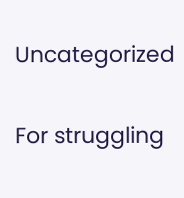Uncategorized

For struggling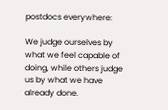postdocs everywhere:

We judge ourselves by what we feel capable of doing, while others judge us by what we have already done.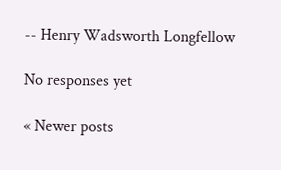-- Henry Wadsworth Longfellow

No responses yet

« Newer posts